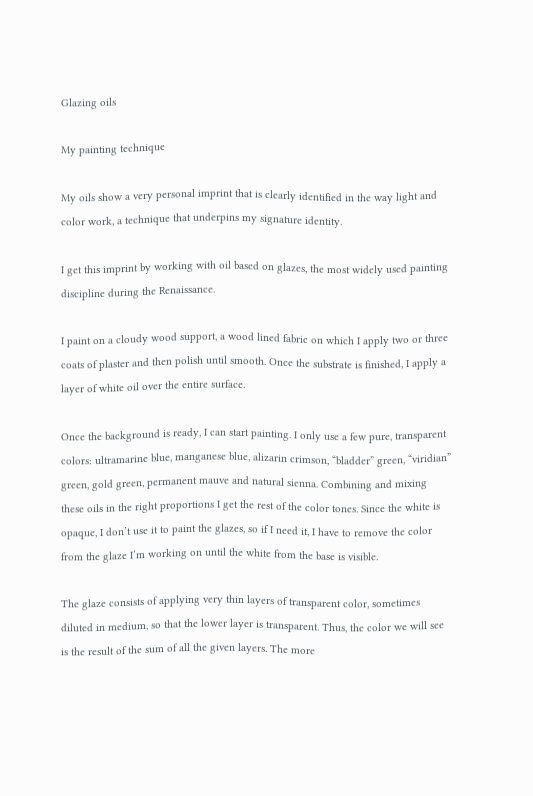Glazing oils

My painting technique

My oils show a very personal imprint that is clearly identified in the way light and color work, a technique that underpins my signature identity.

I get this imprint by working with oil based on glazes, the most widely used painting discipline during the Renaissance.

I paint on a cloudy wood support, a wood lined fabric on which I apply two or three coats of plaster and then polish until smooth. Once the substrate is finished, I apply a layer of white oil over the entire surface.

Once the background is ready, I can start painting. I only use a few pure, transparent colors: ultramarine blue, manganese blue, alizarin crimson, “bladder” green, “viridian” green, gold green, permanent mauve and natural sienna. Combining and mixing these oils in the right proportions I get the rest of the color tones. Since the white is opaque, I don’t use it to paint the glazes, so if I need it, I have to remove the color from the glaze I’m working on until the white from the base is visible.

The glaze consists of applying very thin layers of transparent color, sometimes diluted in medium, so that the lower layer is transparent. Thus, the color we will see is the result of the sum of all the given layers. The more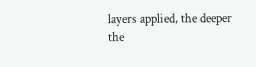layers applied, the deeper the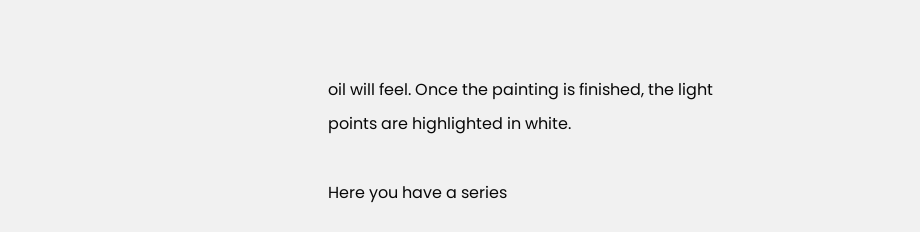oil will feel. Once the painting is finished, the light points are highlighted in white.

Here you have a series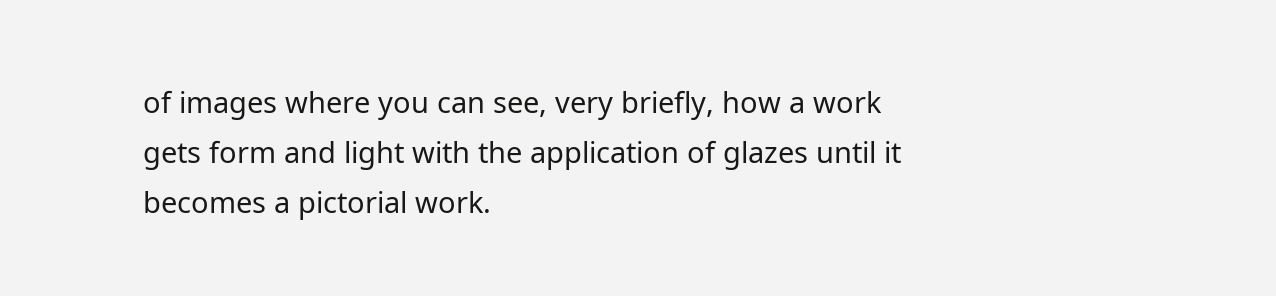of images where you can see, very briefly, how a work gets form and light with the application of glazes until it becomes a pictorial work.